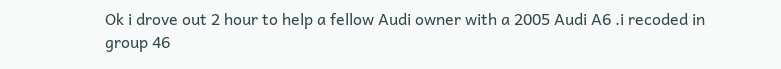Ok i drove out 2 hour to help a fellow Audi owner with a 2005 Audi A6 .i recoded in group 46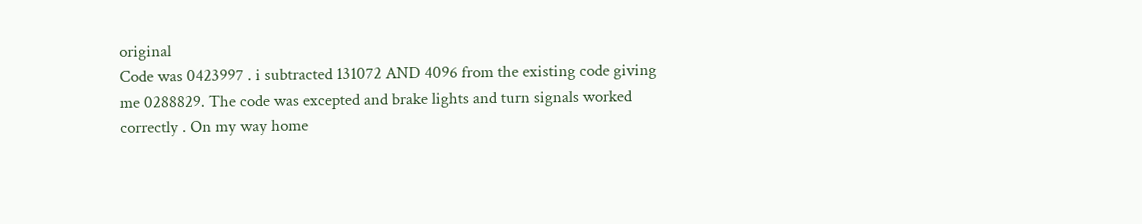original
Code was 0423997 . i subtracted 131072 AND 4096 from the existing code giving me 0288829. The code was excepted and brake lights and turn signals worked correctly . On my way home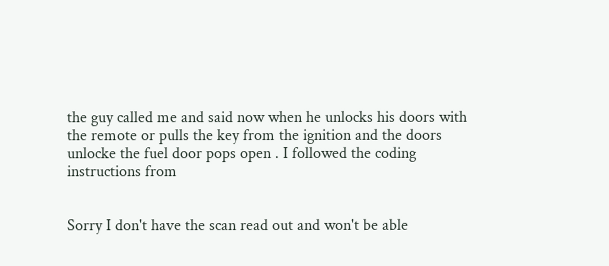the guy called me and said now when he unlocks his doors with the remote or pulls the key from the ignition and the doors unlocke the fuel door pops open . I followed the coding instructions from


Sorry I don't have the scan read out and won't be able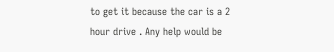to get it because the car is a 2 hour drive . Any help would be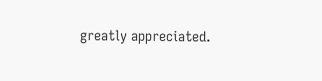greatly appreciated.